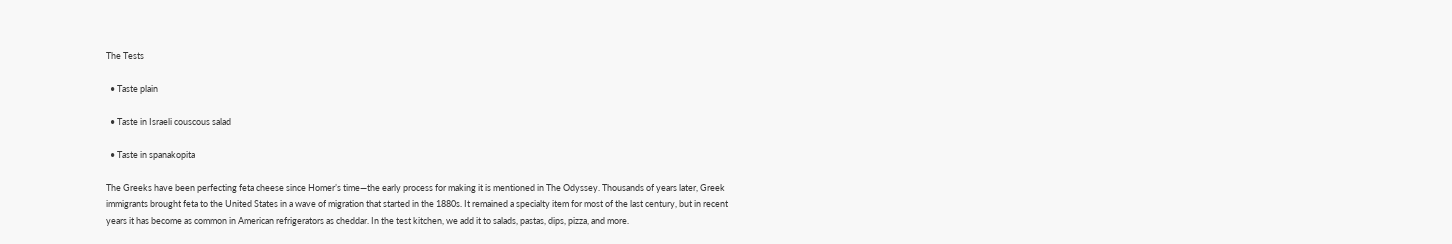The Tests

  • Taste plain

  • Taste in Israeli couscous salad

  • Taste in spanakopita

The Greeks have been perfecting feta cheese since Homer’s time—the early process for making it is mentioned in The Odyssey. Thousands of years later, Greek immigrants brought feta to the United States in a wave of migration that started in the 1880s. It remained a specialty item for most of the last century, but in recent years it has become as common in American refrigerators as cheddar. In the test kitchen, we add it to salads, pastas, dips, pizza, and more.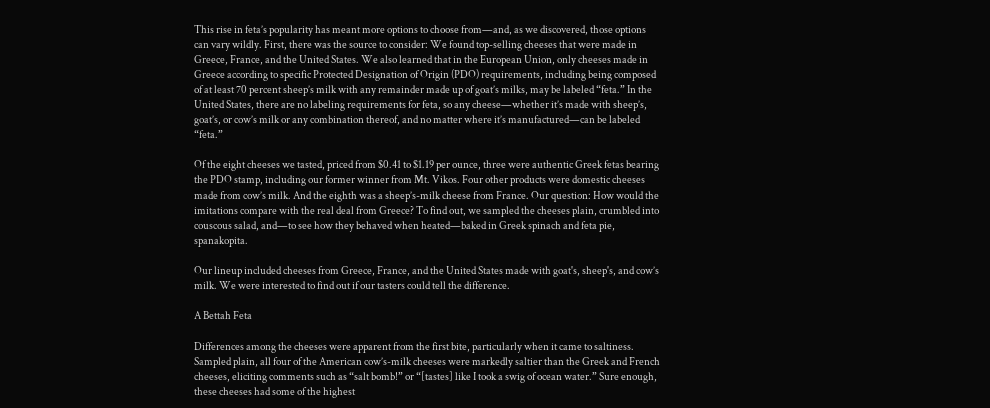This rise in feta’s popularity has meant more options to choose from—and, as we discovered, those options can vary wildly. First, there was the source to consider: We found top-selling cheeses that were made in Greece, France, and the United States. We also learned that in the European Union, only cheeses made in Greece according to specific Protected Designation of Origin (PDO) requirements, including being composed of at least 70 percent sheep’s milk with any remainder made up of goat’s milks, may be labeled “feta.” In the United States, there are no labeling requirements for feta, so any cheese—whether it’s made with sheep’s, goat’s, or cow’s milk or any combination thereof, and no matter where it’s manufactured—can be labeled “feta.”

Of the eight cheeses we tasted, priced from $0.41 to $1.19 per ounce, three were authentic Greek fetas bearing the PDO stamp, including our former winner from Mt. Vikos. Four other products were domestic cheeses made from cow’s milk. And the eighth was a sheep’s-milk cheese from France. Our question: How would the imitations compare with the real deal from Greece? To find out, we sampled the cheeses plain, crumbled into couscous salad, and—to see how they behaved when heated—baked in Greek spinach and feta pie, spanakopita.

Our lineup included cheeses from Greece, France, and the United States made with goat's, sheep's, and cow’s milk. We were interested to find out if our tasters could tell the difference.

A Bettah Feta

Differences among the cheeses were apparent from the first bite, particularly when it came to saltiness. Sampled plain, all four of the American cow’s-milk cheeses were markedly saltier than the Greek and French cheeses, eliciting comments such as “salt bomb!” or “[tastes] like I took a swig of ocean water.” Sure enough, these cheeses had some of the highest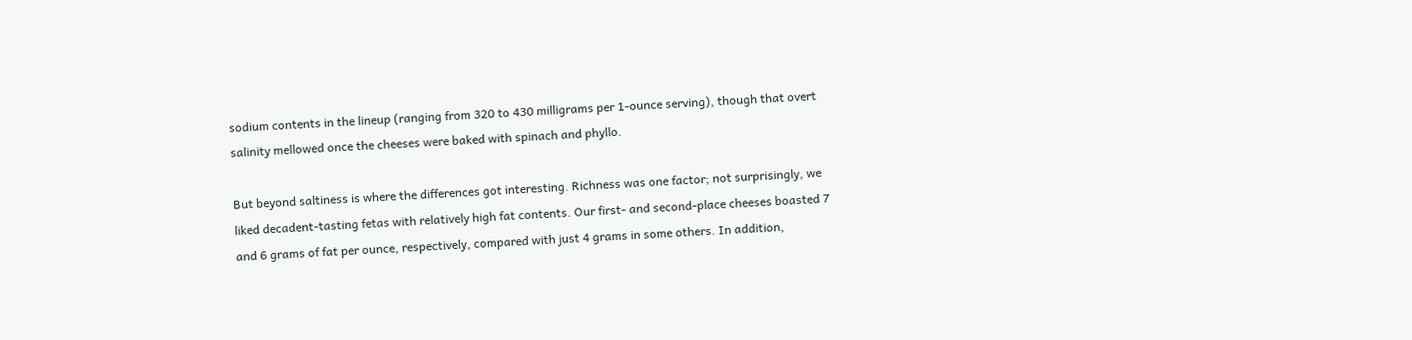sodium contents in the lineup (ranging from 320 to 430 milligrams per 1-ounce serving), though that overt salinity mellowed once the cheeses were baked with spinach and phyllo.

But beyond saltiness is where the differences got interesting. Richness was one factor; not surprisingly, we liked decadent-tasting fetas with relatively high fat contents. Our first- and second-place cheeses boasted 7 and 6 grams of fat per ounce, respectively, compared with just 4 grams in some others. In addition,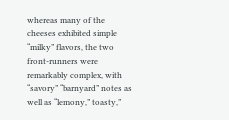whereas many of the cheeses exhibited simple “milky” flavors, the two front-runners were remarkably complex, with “savory” “barnyard” notes as well as “lemony,” toasty,”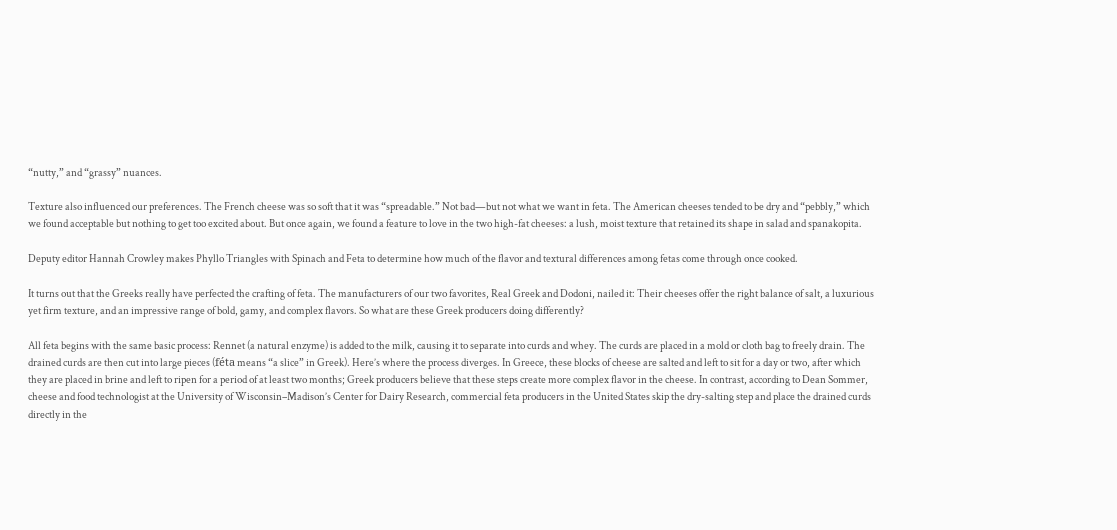“nutty,” and “grassy” nuances.

Texture also influenced our preferences. The French cheese was so soft that it was “spreadable.” Not bad—but not what we want in feta. The American cheeses tended to be dry and “pebbly,” which we found acceptable but nothing to get too excited about. But once again, we found a feature to love in the two high-fat cheeses: a lush, moist texture that retained its shape in salad and spanakopita.

Deputy editor Hannah Crowley makes Phyllo Triangles with Spinach and Feta to determine how much of the flavor and textural differences among fetas come through once cooked.

It turns out that the Greeks really have perfected the crafting of feta. The manufacturers of our two favorites, Real Greek and Dodoni, nailed it: Their cheeses offer the right balance of salt, a luxurious yet firm texture, and an impressive range of bold, gamy, and complex flavors. So what are these Greek producers doing differently?

All feta begins with the same basic process: Rennet (a natural enzyme) is added to the milk, causing it to separate into curds and whey. The curds are placed in a mold or cloth bag to freely drain. The drained curds are then cut into large pieces (féta means “a slice” in Greek). Here’s where the process diverges. In Greece, these blocks of cheese are salted and left to sit for a day or two, after which they are placed in brine and left to ripen for a period of at least two months; Greek producers believe that these steps create more complex flavor in the cheese. In contrast, according to Dean Sommer, cheese and food technologist at the University of Wisconsin–Madison’s Center for Dairy Research, commercial feta producers in the United States skip the dry-salting step and place the drained curds directly in the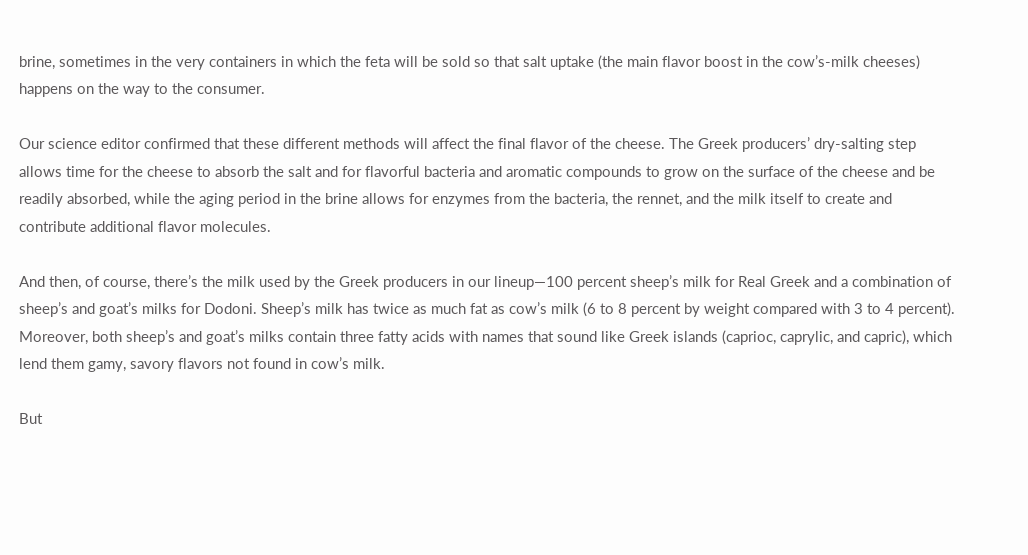brine, sometimes in the very containers in which the feta will be sold so that salt uptake (the main flavor boost in the cow’s-milk cheeses) happens on the way to the consumer.

Our science editor confirmed that these different methods will affect the final flavor of the cheese. The Greek producers’ dry-salting step allows time for the cheese to absorb the salt and for flavorful bacteria and aromatic compounds to grow on the surface of the cheese and be readily absorbed, while the aging period in the brine allows for enzymes from the bacteria, the rennet, and the milk itself to create and contribute additional flavor molecules.

And then, of course, there’s the milk used by the Greek producers in our lineup—100 percent sheep’s milk for Real Greek and a combination of sheep’s and goat’s milks for Dodoni. Sheep’s milk has twice as much fat as cow’s milk (6 to 8 percent by weight compared with 3 to 4 percent). Moreover, both sheep’s and goat’s milks contain three fatty acids with names that sound like Greek islands (caprioc, caprylic, and capric), which lend them gamy, savory flavors not found in cow’s milk.

But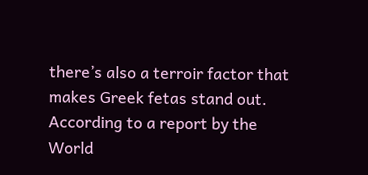there’s also a terroir factor that makes Greek fetas stand out. According to a report by the World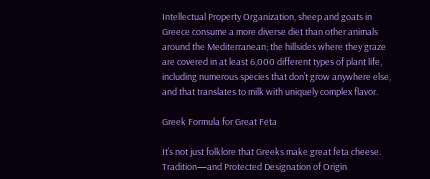Intellectual Property Organization, sheep and goats in Greece consume a more diverse diet than other animals around the Mediterranean; the hillsides where they graze are covered in at least 6,000 different types of plant life, including numerous species that don’t grow anywhere else, and that translates to milk with uniquely complex flavor.

Greek Formula for Great Feta

It’s not just folklore that Greeks make great feta cheese. Tradition—and Protected Designation of Origin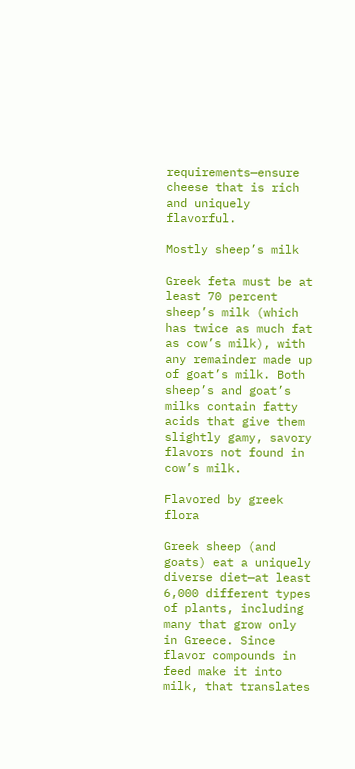requirements—ensure cheese that is rich and uniquely flavorful.

Mostly sheep’s milk

Greek feta must be at least 70 percent sheep’s milk (which has twice as much fat as cow’s milk), with any remainder made up of goat’s milk. Both sheep’s and goat’s milks contain fatty acids that give them slightly gamy, savory flavors not found in cow’s milk.

Flavored by greek flora

Greek sheep (and goats) eat a uniquely diverse diet—at least 6,000 different types of plants, including many that grow only in Greece. Since flavor compounds in feed make it into milk, that translates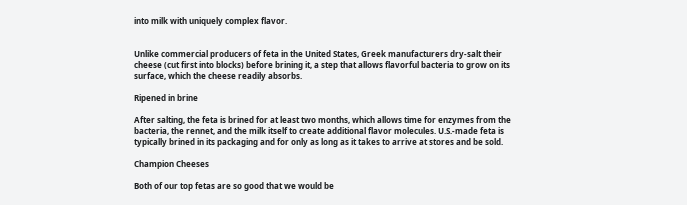into milk with uniquely complex flavor.


Unlike commercial producers of feta in the United States, Greek manufacturers dry-salt their cheese (cut first into blocks) before brining it, a step that allows flavorful bacteria to grow on its surface, which the cheese readily absorbs.

Ripened in brine

After salting, the feta is brined for at least two months, which allows time for enzymes from the bacteria, the rennet, and the milk itself to create additional flavor molecules. U.S.-made feta is typically brined in its packaging and for only as long as it takes to arrive at stores and be sold.

Champion Cheeses

Both of our top fetas are so good that we would be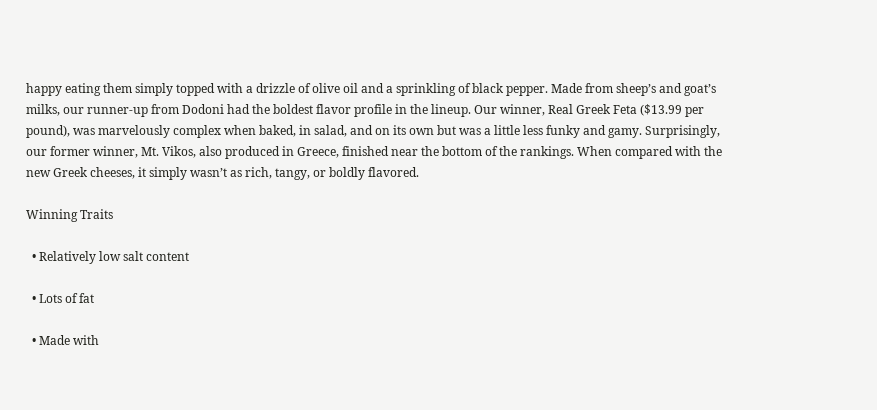happy eating them simply topped with a drizzle of olive oil and a sprinkling of black pepper. Made from sheep’s and goat’s milks, our runner-up from Dodoni had the boldest flavor profile in the lineup. Our winner, Real Greek Feta ($13.99 per pound), was marvelously complex when baked, in salad, and on its own but was a little less funky and gamy. Surprisingly, our former winner, Mt. Vikos, also produced in Greece, finished near the bottom of the rankings. When compared with the new Greek cheeses, it simply wasn’t as rich, tangy, or boldly flavored.

Winning Traits

  • Relatively low salt content

  • Lots of fat

  • Made with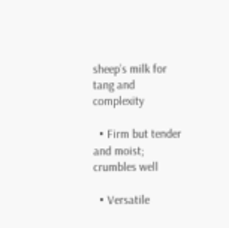sheep’s milk for tang and complexity

  • Firm but tender and moist; crumbles well

  • Versatile